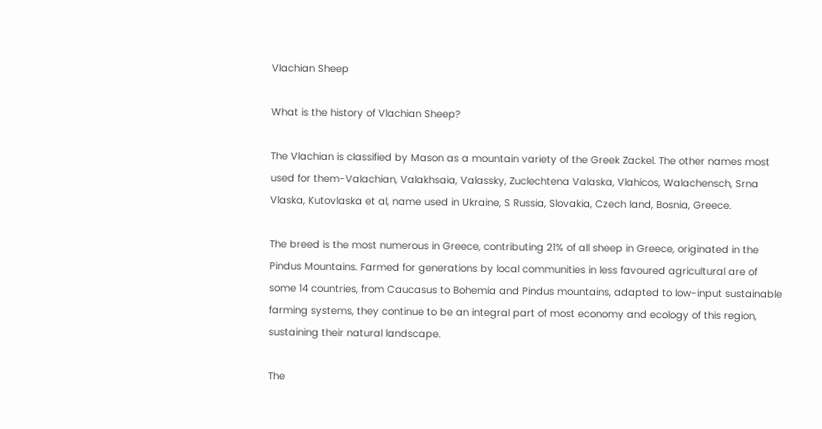Vlachian Sheep

What is the history of Vlachian Sheep?

The Vlachian is classified by Mason as a mountain variety of the Greek Zackel. The other names most used for them-Valachian, Valakhsaia, Valassky, Zuclechtena Valaska, Vlahicos, Walachensch, Srna Vlaska, Kutovlaska et al, name used in Ukraine, S Russia, Slovakia, Czech land, Bosnia, Greece.

The breed is the most numerous in Greece, contributing 21% of all sheep in Greece, originated in the Pindus Mountains. Farmed for generations by local communities in less favoured agricultural are of some 14 countries, from Caucasus to Bohemia and Pindus mountains, adapted to low-input sustainable farming systems, they continue to be an integral part of most economy and ecology of this region, sustaining their natural landscape.

The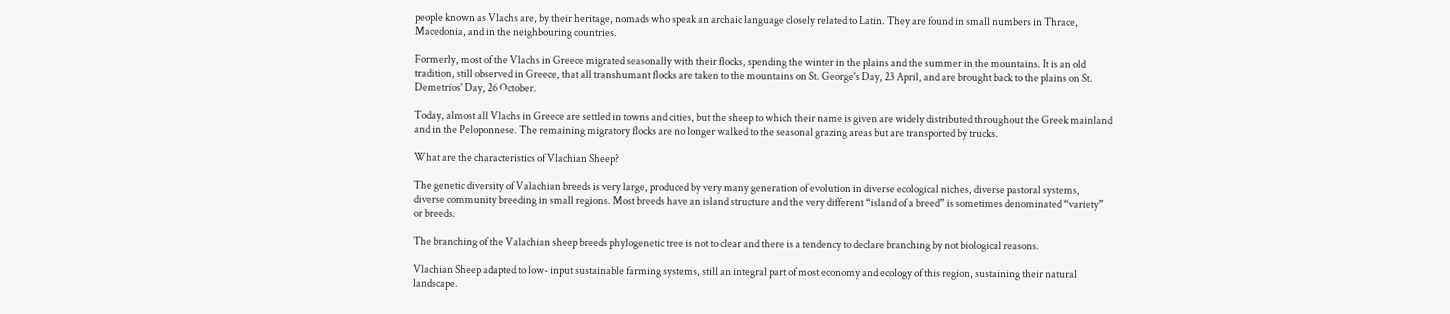people known as Vlachs are, by their heritage, nomads who speak an archaic language closely related to Latin. They are found in small numbers in Thrace, Macedonia, and in the neighbouring countries.

Formerly, most of the Vlachs in Greece migrated seasonally with their flocks, spending the winter in the plains and the summer in the mountains. It is an old tradition, still observed in Greece, that all transhumant flocks are taken to the mountains on St. George's Day, 23 April, and are brought back to the plains on St. Demetrios' Day, 26 October.

Today, almost all Vlachs in Greece are settled in towns and cities, but the sheep to which their name is given are widely distributed throughout the Greek mainland and in the Peloponnese. The remaining migratory flocks are no longer walked to the seasonal grazing areas but are transported by trucks.

What are the characteristics of Vlachian Sheep?

The genetic diversity of Valachian breeds is very large, produced by very many generation of evolution in diverse ecological niches, diverse pastoral systems, diverse community breeding in small regions. Most breeds have an island structure and the very different “island of a breed” is sometimes denominated “variety” or breeds.

The branching of the Valachian sheep breeds phylogenetic tree is not to clear and there is a tendency to declare branching by not biological reasons.

Vlachian Sheep adapted to low- input sustainable farming systems, still an integral part of most economy and ecology of this region, sustaining their natural landscape.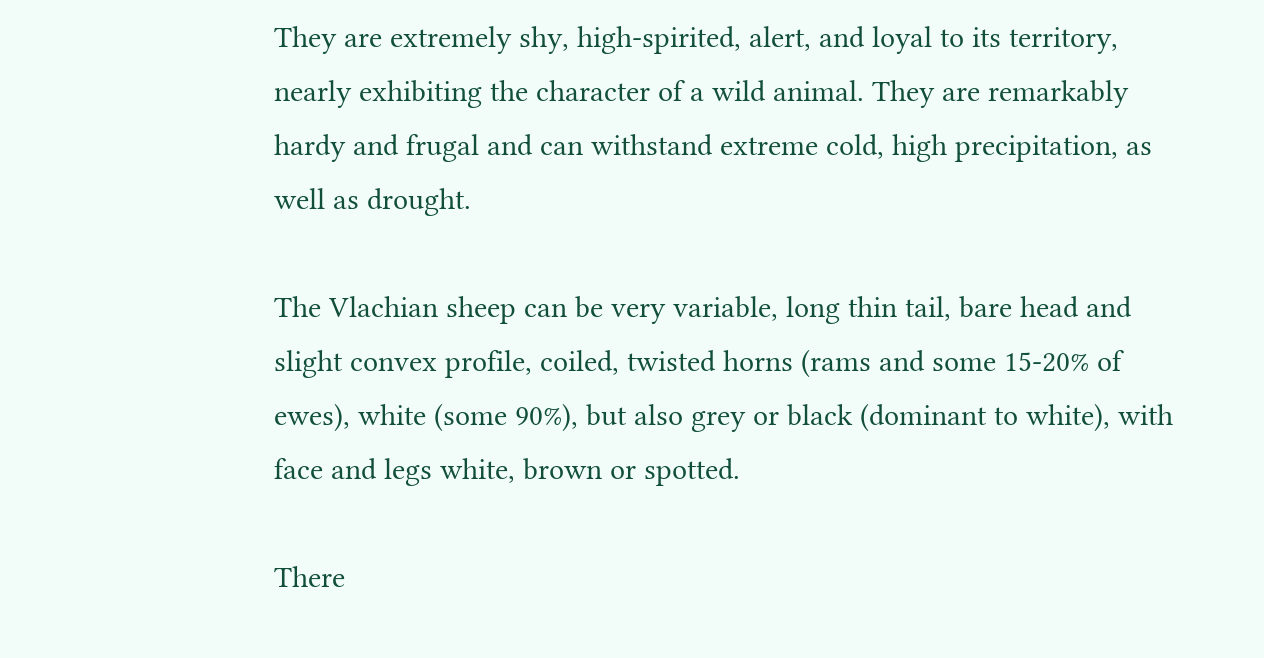They are extremely shy, high-spirited, alert, and loyal to its territory, nearly exhibiting the character of a wild animal. They are remarkably hardy and frugal and can withstand extreme cold, high precipitation, as well as drought.

The Vlachian sheep can be very variable, long thin tail, bare head and slight convex profile, coiled, twisted horns (rams and some 15-20% of ewes), white (some 90%), but also grey or black (dominant to white), with face and legs white, brown or spotted.

There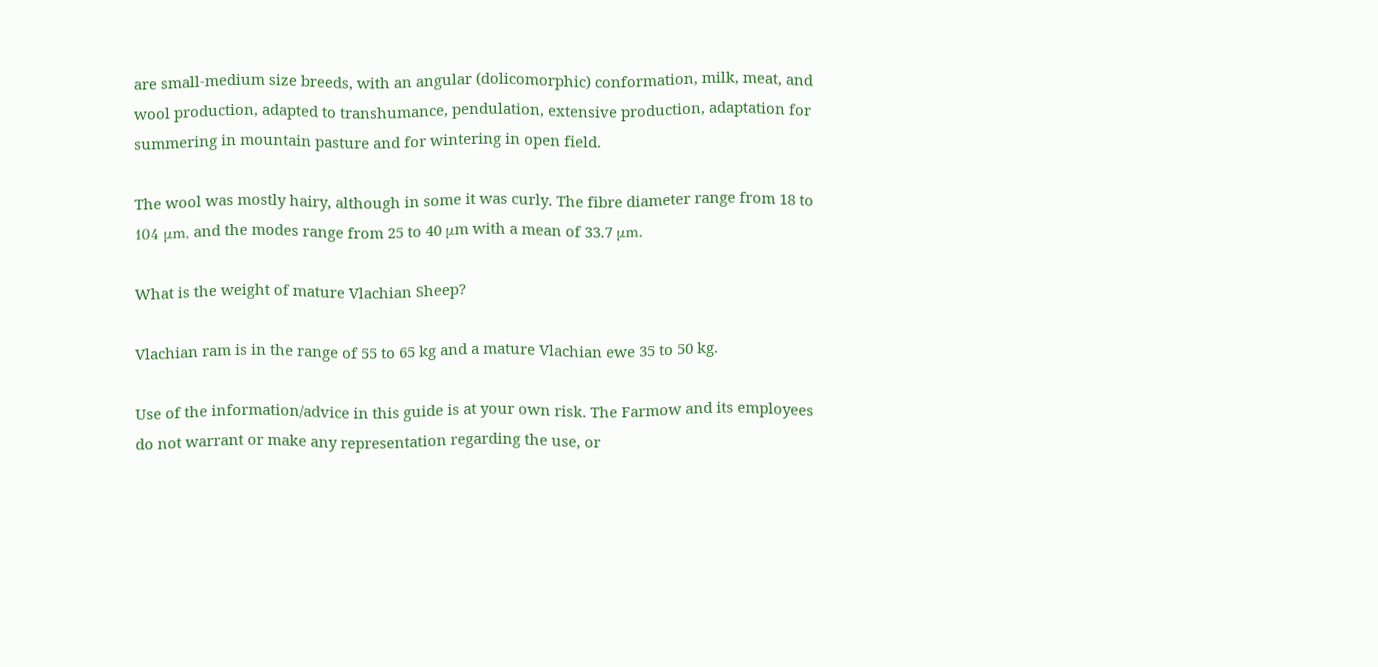are small-medium size breeds, with an angular (dolicomorphic) conformation, milk, meat, and wool production, adapted to transhumance, pendulation, extensive production, adaptation for summering in mountain pasture and for wintering in open field.

The wool was mostly hairy, although in some it was curly. The fibre diameter range from 18 to 104 μm, and the modes range from 25 to 40 μm with a mean of 33.7 μm.

What is the weight of mature Vlachian Sheep?

Vlachian ram is in the range of 55 to 65 kg and a mature Vlachian ewe 35 to 50 kg.

Use of the information/advice in this guide is at your own risk. The Farmow and its employees do not warrant or make any representation regarding the use, or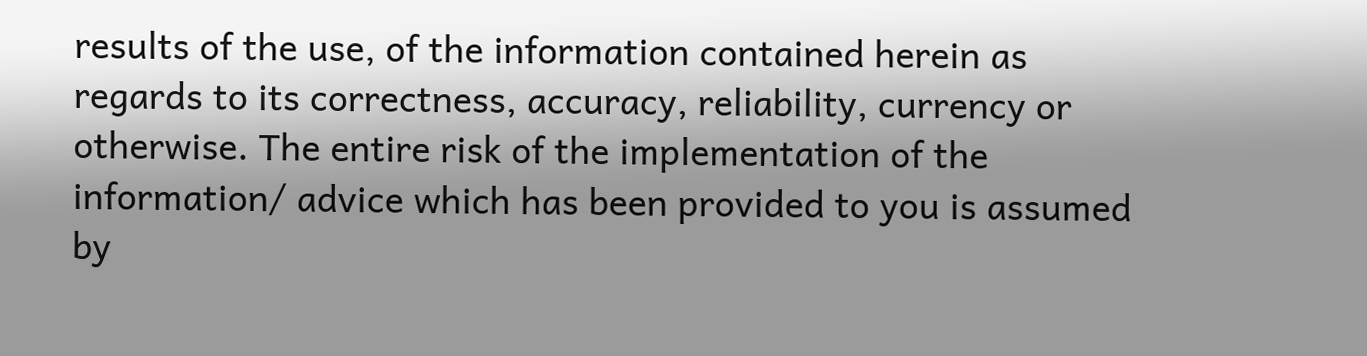results of the use, of the information contained herein as regards to its correctness, accuracy, reliability, currency or otherwise. The entire risk of the implementation of the information/ advice which has been provided to you is assumed by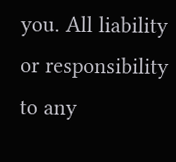you. All liability or responsibility to any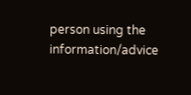person using the information/advice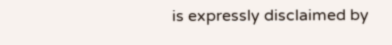is expressly disclaimed by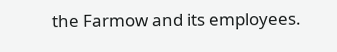the Farmow and its employees.